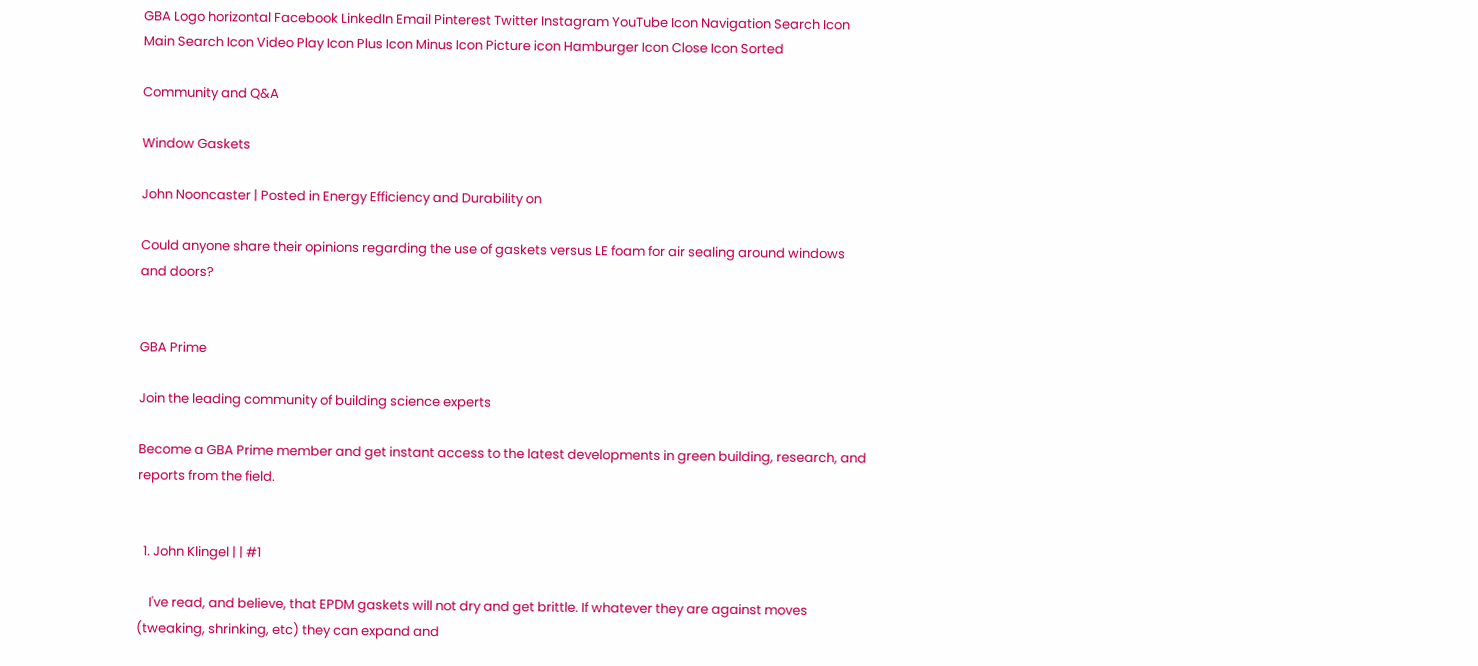GBA Logo horizontal Facebook LinkedIn Email Pinterest Twitter Instagram YouTube Icon Navigation Search Icon Main Search Icon Video Play Icon Plus Icon Minus Icon Picture icon Hamburger Icon Close Icon Sorted

Community and Q&A

Window Gaskets

John Nooncaster | Posted in Energy Efficiency and Durability on

Could anyone share their opinions regarding the use of gaskets versus LE foam for air sealing around windows and doors?


GBA Prime

Join the leading community of building science experts

Become a GBA Prime member and get instant access to the latest developments in green building, research, and reports from the field.


  1. John Klingel | | #1

    I've read, and believe, that EPDM gaskets will not dry and get brittle. If whatever they are against moves (tweaking, shrinking, etc) they can expand and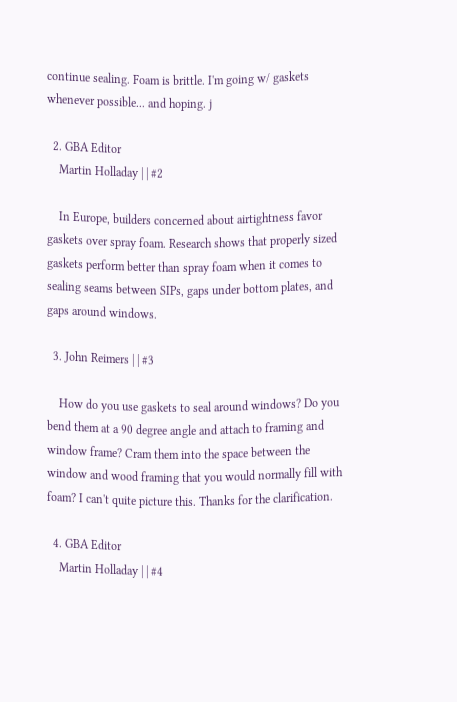continue sealing. Foam is brittle. I'm going w/ gaskets whenever possible... and hoping. j

  2. GBA Editor
    Martin Holladay | | #2

    In Europe, builders concerned about airtightness favor gaskets over spray foam. Research shows that properly sized gaskets perform better than spray foam when it comes to sealing seams between SIPs, gaps under bottom plates, and gaps around windows.

  3. John Reimers | | #3

    How do you use gaskets to seal around windows? Do you bend them at a 90 degree angle and attach to framing and window frame? Cram them into the space between the window and wood framing that you would normally fill with foam? I can't quite picture this. Thanks for the clarification.

  4. GBA Editor
    Martin Holladay | | #4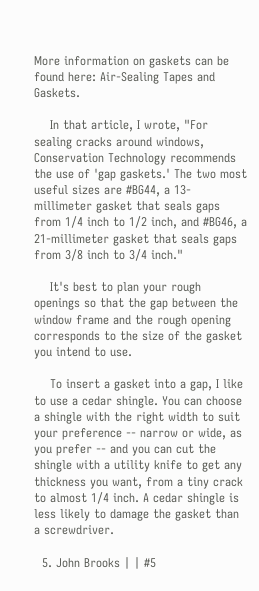More information on gaskets can be found here: Air-Sealing Tapes and Gaskets.

    In that article, I wrote, "For sealing cracks around windows, Conservation Technology recommends the use of 'gap gaskets.' The two most useful sizes are #BG44, a 13-millimeter gasket that seals gaps from 1⁄4 inch to 1⁄2 inch, and #BG46, a 21-millimeter gasket that seals gaps from 3/8 inch to 3⁄4 inch."

    It's best to plan your rough openings so that the gap between the window frame and the rough opening corresponds to the size of the gasket you intend to use.

    To insert a gasket into a gap, I like to use a cedar shingle. You can choose a shingle with the right width to suit your preference -- narrow or wide, as you prefer -- and you can cut the shingle with a utility knife to get any thickness you want, from a tiny crack to almost 1/4 inch. A cedar shingle is less likely to damage the gasket than a screwdriver.

  5. John Brooks | | #5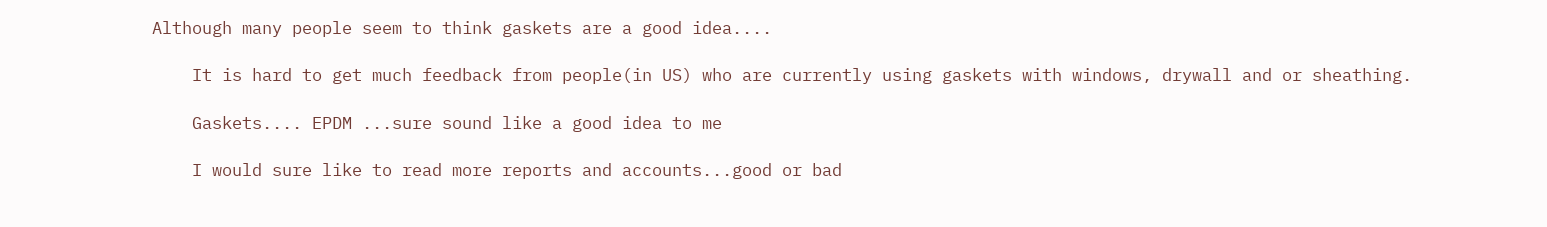Although many people seem to think gaskets are a good idea....

    It is hard to get much feedback from people(in US) who are currently using gaskets with windows, drywall and or sheathing.

    Gaskets.... EPDM ...sure sound like a good idea to me

    I would sure like to read more reports and accounts...good or bad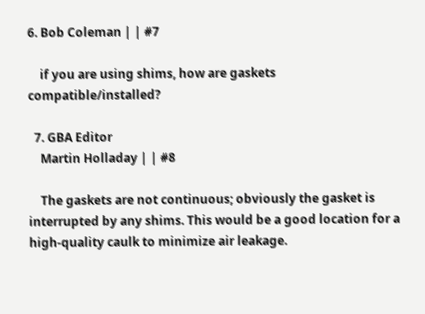6. Bob Coleman | | #7

    if you are using shims, how are gaskets compatible/installed?

  7. GBA Editor
    Martin Holladay | | #8

    The gaskets are not continuous; obviously the gasket is interrupted by any shims. This would be a good location for a high-quality caulk to minimize air leakage.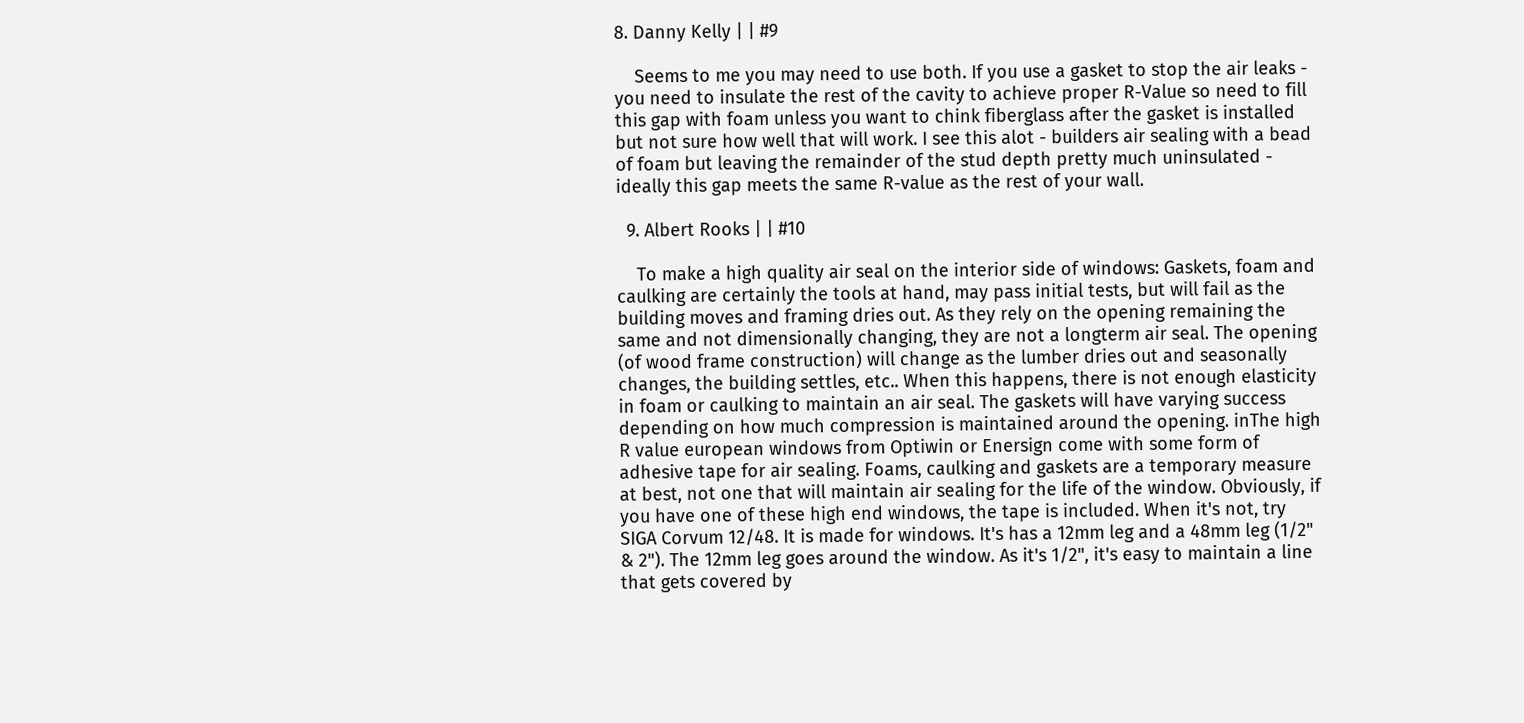8. Danny Kelly | | #9

    Seems to me you may need to use both. If you use a gasket to stop the air leaks - you need to insulate the rest of the cavity to achieve proper R-Value so need to fill this gap with foam unless you want to chink fiberglass after the gasket is installed but not sure how well that will work. I see this alot - builders air sealing with a bead of foam but leaving the remainder of the stud depth pretty much uninsulated - ideally this gap meets the same R-value as the rest of your wall.

  9. Albert Rooks | | #10

    To make a high quality air seal on the interior side of windows: Gaskets, foam and caulking are certainly the tools at hand, may pass initial tests, but will fail as the building moves and framing dries out. As they rely on the opening remaining the same and not dimensionally changing, they are not a longterm air seal. The opening (of wood frame construction) will change as the lumber dries out and seasonally changes, the building settles, etc.. When this happens, there is not enough elasticity in foam or caulking to maintain an air seal. The gaskets will have varying success depending on how much compression is maintained around the opening. inThe high R value european windows from Optiwin or Enersign come with some form of adhesive tape for air sealing. Foams, caulking and gaskets are a temporary measure at best, not one that will maintain air sealing for the life of the window. Obviously, if you have one of these high end windows, the tape is included. When it's not, try SIGA Corvum 12/48. It is made for windows. It's has a 12mm leg and a 48mm leg (1/2" & 2"). The 12mm leg goes around the window. As it's 1/2", it's easy to maintain a line that gets covered by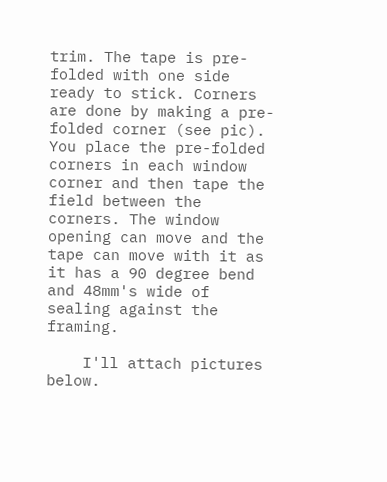trim. The tape is pre-folded with one side ready to stick. Corners are done by making a pre-folded corner (see pic). You place the pre-folded corners in each window corner and then tape the field between the corners. The window opening can move and the tape can move with it as it has a 90 degree bend and 48mm's wide of sealing against the framing.

    I'll attach pictures below.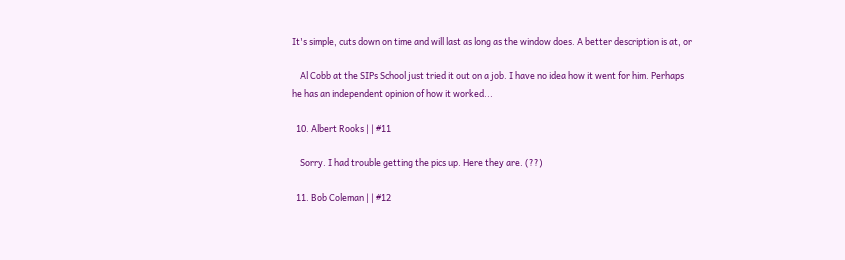It's simple, cuts down on time and will last as long as the window does. A better description is at, or

    Al Cobb at the SIPs School just tried it out on a job. I have no idea how it went for him. Perhaps he has an independent opinion of how it worked...

  10. Albert Rooks | | #11

    Sorry. I had trouble getting the pics up. Here they are. (??)

  11. Bob Coleman | | #12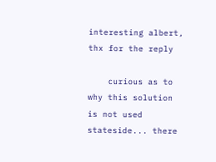interesting albert, thx for the reply

    curious as to why this solution is not used stateside... there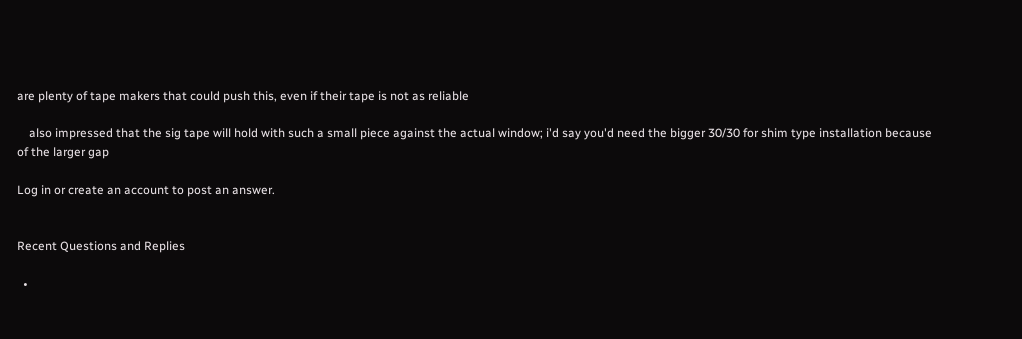are plenty of tape makers that could push this, even if their tape is not as reliable

    also impressed that the sig tape will hold with such a small piece against the actual window; i'd say you'd need the bigger 30/30 for shim type installation because of the larger gap

Log in or create an account to post an answer.


Recent Questions and Replies

  •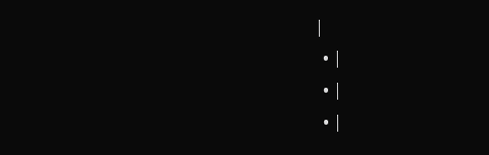|
  • |
  • |
  • |